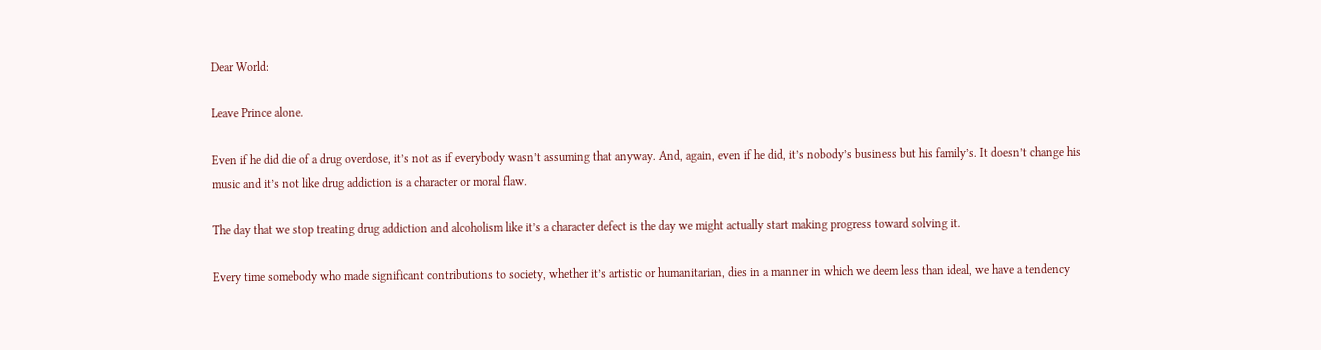Dear World:

Leave Prince alone.

Even if he did die of a drug overdose, it’s not as if everybody wasn’t assuming that anyway. And, again, even if he did, it’s nobody’s business but his family’s. It doesn’t change his music and it’s not like drug addiction is a character or moral flaw.

The day that we stop treating drug addiction and alcoholism like it’s a character defect is the day we might actually start making progress toward solving it.

Every time somebody who made significant contributions to society, whether it’s artistic or humanitarian, dies in a manner in which we deem less than ideal, we have a tendency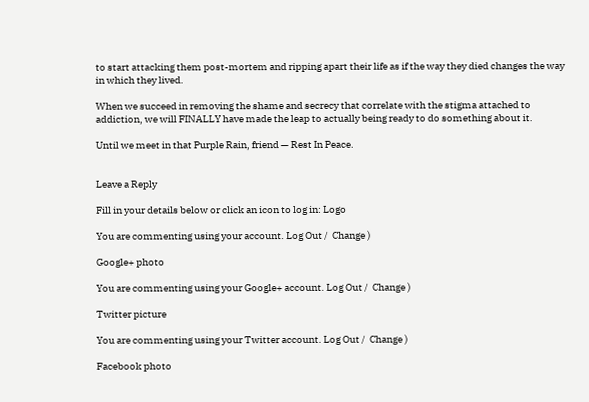to start attacking them post-mortem and ripping apart their life as if the way they died changes the way in which they lived.

When we succeed in removing the shame and secrecy that correlate with the stigma attached to addiction, we will FINALLY have made the leap to actually being ready to do something about it.

Until we meet in that Purple Rain, friend — Rest In Peace.


Leave a Reply

Fill in your details below or click an icon to log in: Logo

You are commenting using your account. Log Out /  Change )

Google+ photo

You are commenting using your Google+ account. Log Out /  Change )

Twitter picture

You are commenting using your Twitter account. Log Out /  Change )

Facebook photo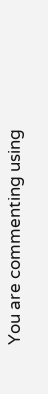You are commenting using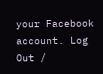your Facebook account. Log Out /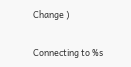Change )


Connecting to %s